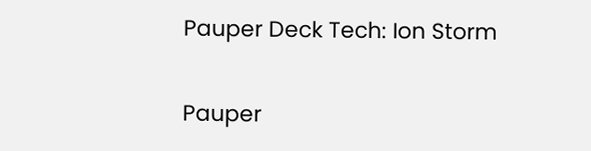Pauper Deck Tech: Ion Storm

Pauper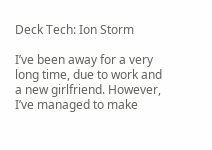Deck Tech: Ion Storm

I’ve been away for a very long time, due to work and a new girlfriend. However, I’ve managed to make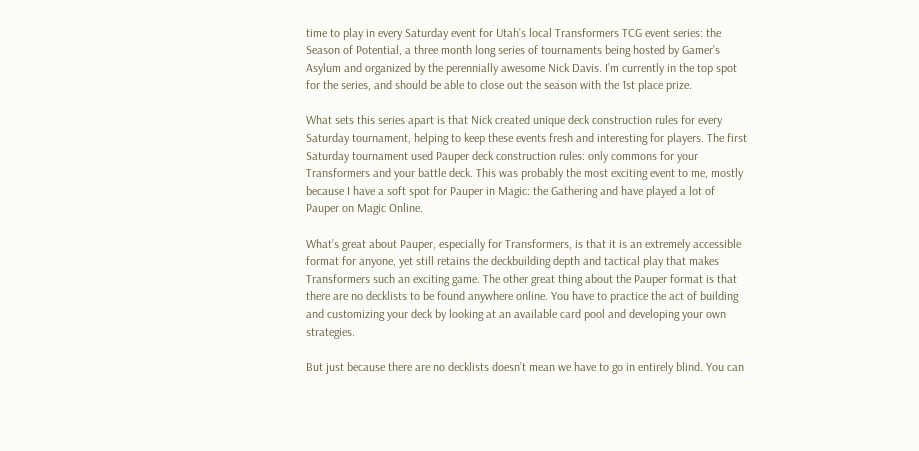time to play in every Saturday event for Utah’s local Transformers TCG event series: the Season of Potential, a three month long series of tournaments being hosted by Gamer’s Asylum and organized by the perennially awesome Nick Davis. I’m currently in the top spot for the series, and should be able to close out the season with the 1st place prize.

What sets this series apart is that Nick created unique deck construction rules for every Saturday tournament, helping to keep these events fresh and interesting for players. The first Saturday tournament used Pauper deck construction rules: only commons for your Transformers and your battle deck. This was probably the most exciting event to me, mostly because I have a soft spot for Pauper in Magic: the Gathering and have played a lot of Pauper on Magic Online.

What’s great about Pauper, especially for Transformers, is that it is an extremely accessible format for anyone, yet still retains the deckbuilding depth and tactical play that makes Transformers such an exciting game. The other great thing about the Pauper format is that there are no decklists to be found anywhere online. You have to practice the act of building and customizing your deck by looking at an available card pool and developing your own strategies.

But just because there are no decklists doesn’t mean we have to go in entirely blind. You can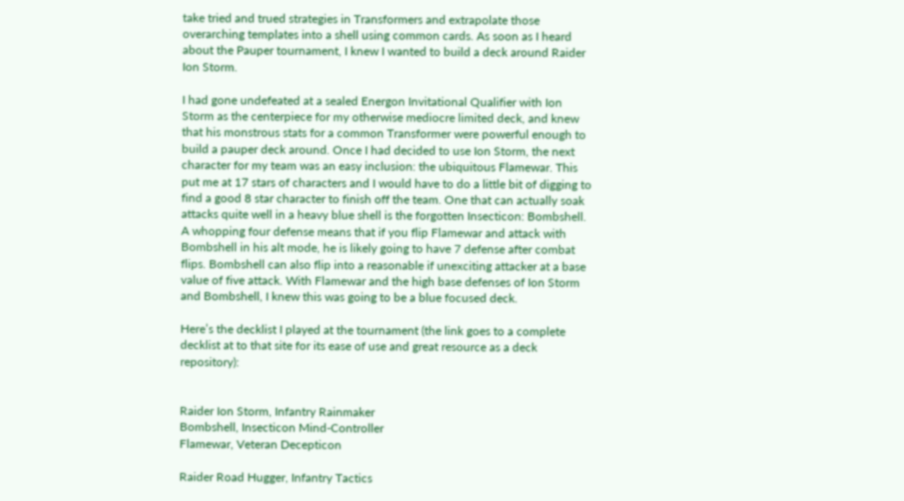take tried and trued strategies in Transformers and extrapolate those overarching templates into a shell using common cards. As soon as I heard about the Pauper tournament, I knew I wanted to build a deck around Raider Ion Storm.

I had gone undefeated at a sealed Energon Invitational Qualifier with Ion Storm as the centerpiece for my otherwise mediocre limited deck, and knew that his monstrous stats for a common Transformer were powerful enough to build a pauper deck around. Once I had decided to use Ion Storm, the next character for my team was an easy inclusion: the ubiquitous Flamewar. This put me at 17 stars of characters and I would have to do a little bit of digging to find a good 8 star character to finish off the team. One that can actually soak attacks quite well in a heavy blue shell is the forgotten Insecticon: Bombshell. A whopping four defense means that if you flip Flamewar and attack with Bombshell in his alt mode, he is likely going to have 7 defense after combat flips. Bombshell can also flip into a reasonable if unexciting attacker at a base value of five attack. With Flamewar and the high base defenses of Ion Storm and Bombshell, I knew this was going to be a blue focused deck.

Here’s the decklist I played at the tournament (the link goes to a complete decklist at to that site for its ease of use and great resource as a deck repository):


Raider Ion Storm, Infantry Rainmaker
Bombshell, Insecticon Mind-Controller
Flamewar, Veteran Decepticon

Raider Road Hugger, Infantry Tactics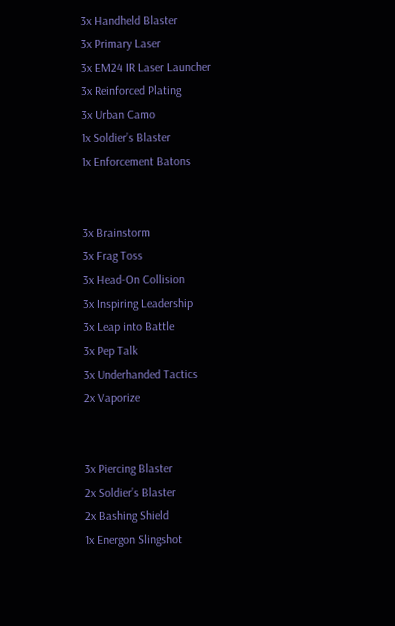3x Handheld Blaster
3x Primary Laser
3x EM24 IR Laser Launcher
3x Reinforced Plating
3x Urban Camo
1x Soldier’s Blaster
1x Enforcement Batons


3x Brainstorm
3x Frag Toss
3x Head-On Collision
3x Inspiring Leadership
3x Leap into Battle
3x Pep Talk
3x Underhanded Tactics
2x Vaporize


3x Piercing Blaster
2x Soldier’s Blaster
2x Bashing Shield
1x Energon Slingshot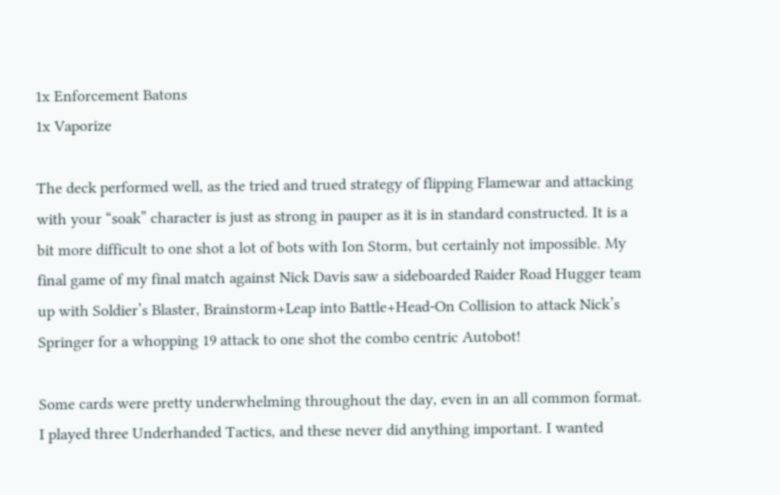1x Enforcement Batons
1x Vaporize

The deck performed well, as the tried and trued strategy of flipping Flamewar and attacking with your “soak” character is just as strong in pauper as it is in standard constructed. It is a bit more difficult to one shot a lot of bots with Ion Storm, but certainly not impossible. My final game of my final match against Nick Davis saw a sideboarded Raider Road Hugger team up with Soldier’s Blaster, Brainstorm+Leap into Battle+Head-On Collision to attack Nick’s Springer for a whopping 19 attack to one shot the combo centric Autobot!

Some cards were pretty underwhelming throughout the day, even in an all common format. I played three Underhanded Tactics, and these never did anything important. I wanted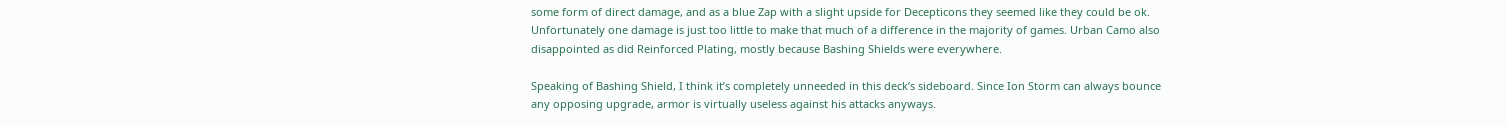some form of direct damage, and as a blue Zap with a slight upside for Decepticons they seemed like they could be ok. Unfortunately one damage is just too little to make that much of a difference in the majority of games. Urban Camo also disappointed as did Reinforced Plating, mostly because Bashing Shields were everywhere.

Speaking of Bashing Shield, I think it’s completely unneeded in this deck’s sideboard. Since Ion Storm can always bounce any opposing upgrade, armor is virtually useless against his attacks anyways.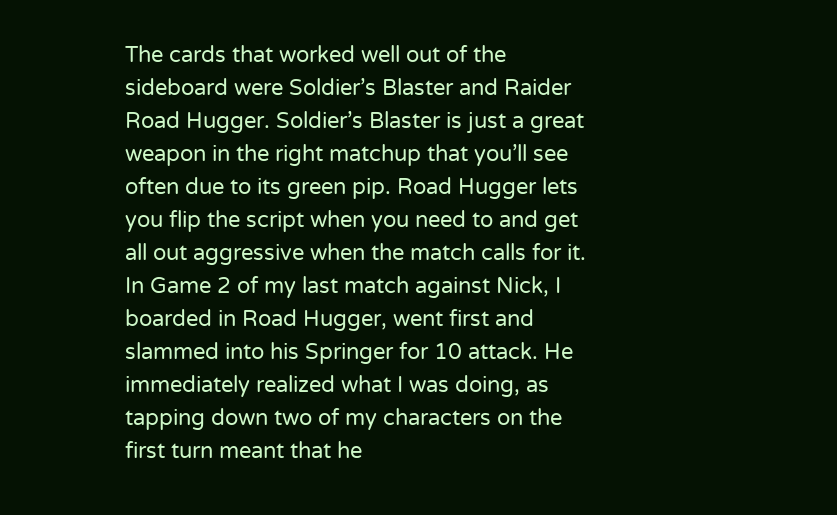The cards that worked well out of the sideboard were Soldier’s Blaster and Raider Road Hugger. Soldier’s Blaster is just a great weapon in the right matchup that you’ll see often due to its green pip. Road Hugger lets you flip the script when you need to and get all out aggressive when the match calls for it. In Game 2 of my last match against Nick, I boarded in Road Hugger, went first and slammed into his Springer for 10 attack. He immediately realized what I was doing, as tapping down two of my characters on the first turn meant that he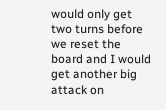would only get two turns before we reset the board and I would get another big attack on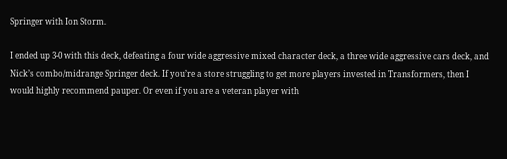Springer with Ion Storm.

I ended up 3-0 with this deck, defeating a four wide aggressive mixed character deck, a three wide aggressive cars deck, and Nick’s combo/midrange Springer deck. If you’re a store struggling to get more players invested in Transformers, then I would highly recommend pauper. Or even if you are a veteran player with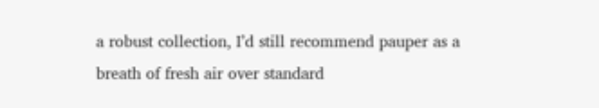a robust collection, I’d still recommend pauper as a breath of fresh air over standard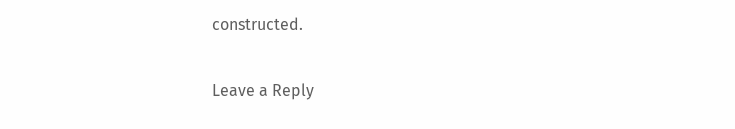constructed.

Leave a Reply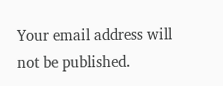Your email address will not be published.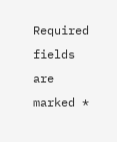Required fields are marked *